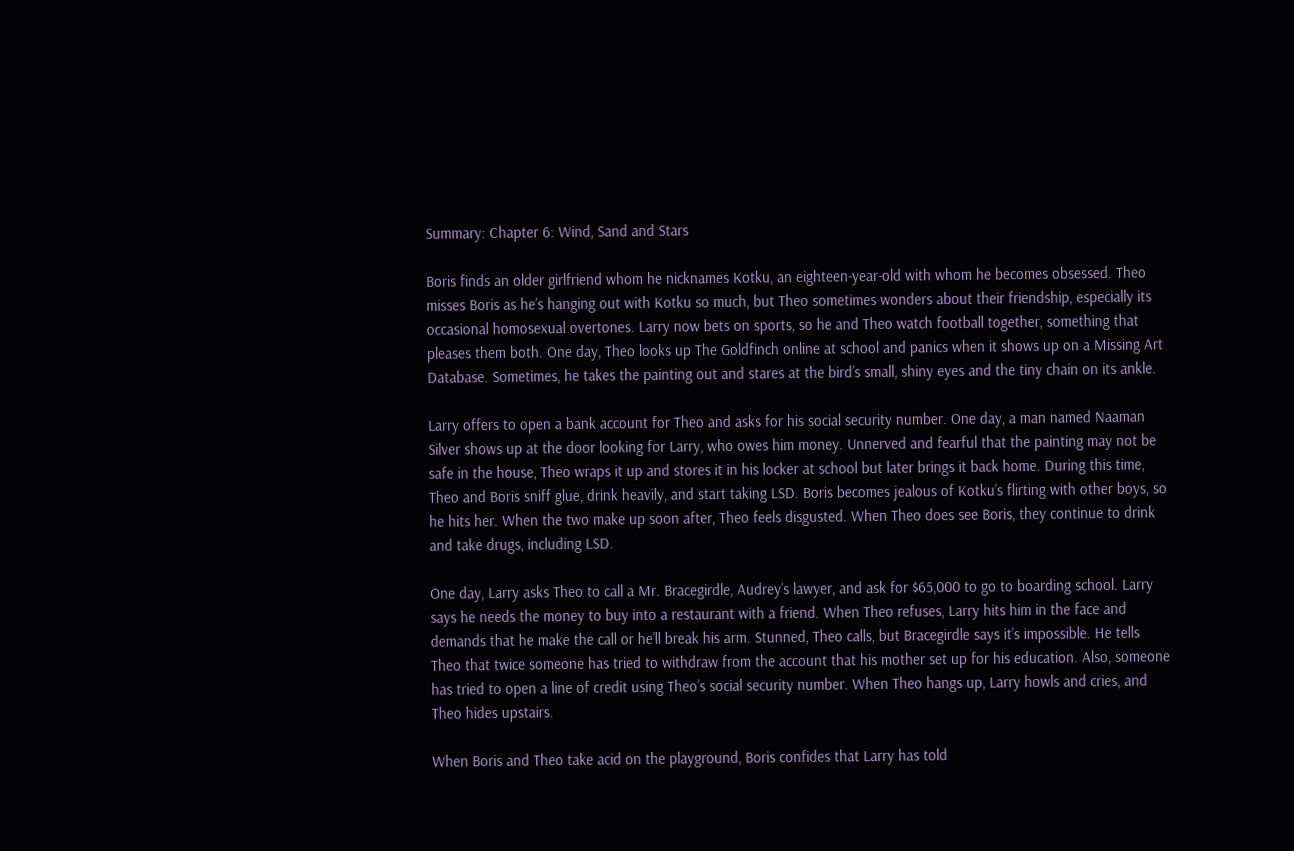Summary: Chapter 6: Wind, Sand and Stars

Boris finds an older girlfriend whom he nicknames Kotku, an eighteen-year-old with whom he becomes obsessed. Theo misses Boris as he’s hanging out with Kotku so much, but Theo sometimes wonders about their friendship, especially its occasional homosexual overtones. Larry now bets on sports, so he and Theo watch football together, something that pleases them both. One day, Theo looks up The Goldfinch online at school and panics when it shows up on a Missing Art Database. Sometimes, he takes the painting out and stares at the bird’s small, shiny eyes and the tiny chain on its ankle.

Larry offers to open a bank account for Theo and asks for his social security number. One day, a man named Naaman Silver shows up at the door looking for Larry, who owes him money. Unnerved and fearful that the painting may not be safe in the house, Theo wraps it up and stores it in his locker at school but later brings it back home. During this time, Theo and Boris sniff glue, drink heavily, and start taking LSD. Boris becomes jealous of Kotku’s flirting with other boys, so he hits her. When the two make up soon after, Theo feels disgusted. When Theo does see Boris, they continue to drink and take drugs, including LSD.

One day, Larry asks Theo to call a Mr. Bracegirdle, Audrey’s lawyer, and ask for $65,000 to go to boarding school. Larry says he needs the money to buy into a restaurant with a friend. When Theo refuses, Larry hits him in the face and demands that he make the call or he’ll break his arm. Stunned, Theo calls, but Bracegirdle says it’s impossible. He tells Theo that twice someone has tried to withdraw from the account that his mother set up for his education. Also, someone has tried to open a line of credit using Theo’s social security number. When Theo hangs up, Larry howls and cries, and Theo hides upstairs.

When Boris and Theo take acid on the playground, Boris confides that Larry has told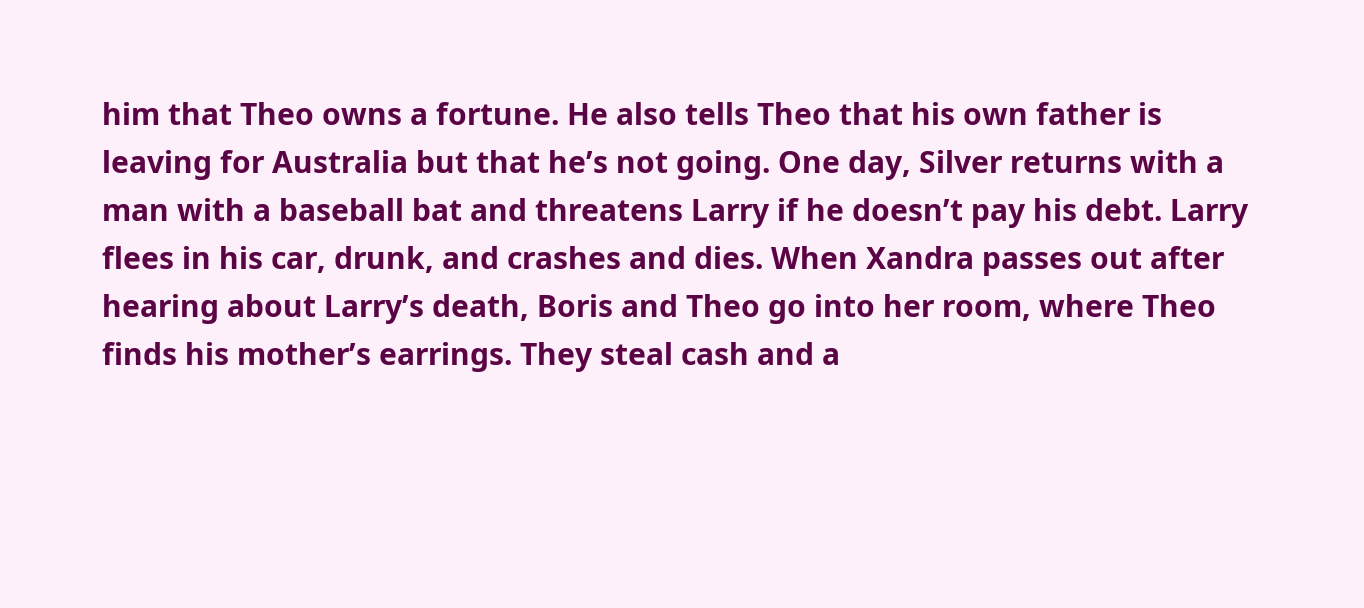him that Theo owns a fortune. He also tells Theo that his own father is leaving for Australia but that he’s not going. One day, Silver returns with a man with a baseball bat and threatens Larry if he doesn’t pay his debt. Larry flees in his car, drunk, and crashes and dies. When Xandra passes out after hearing about Larry’s death, Boris and Theo go into her room, where Theo finds his mother’s earrings. They steal cash and a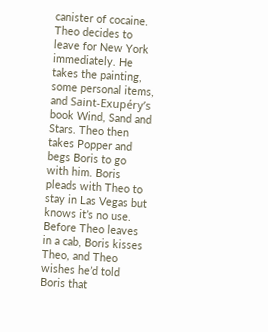canister of cocaine. Theo decides to leave for New York immediately. He takes the painting, some personal items, and Saint-Exupéry’s book Wind, Sand and Stars. Theo then takes Popper and begs Boris to go with him. Boris pleads with Theo to stay in Las Vegas but knows it’s no use. Before Theo leaves in a cab, Boris kisses Theo, and Theo wishes he’d told Boris that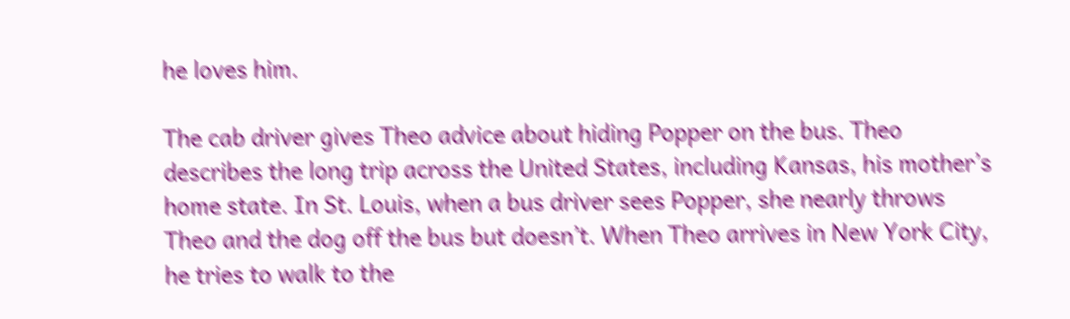he loves him.

The cab driver gives Theo advice about hiding Popper on the bus. Theo describes the long trip across the United States, including Kansas, his mother’s home state. In St. Louis, when a bus driver sees Popper, she nearly throws Theo and the dog off the bus but doesn’t. When Theo arrives in New York City, he tries to walk to the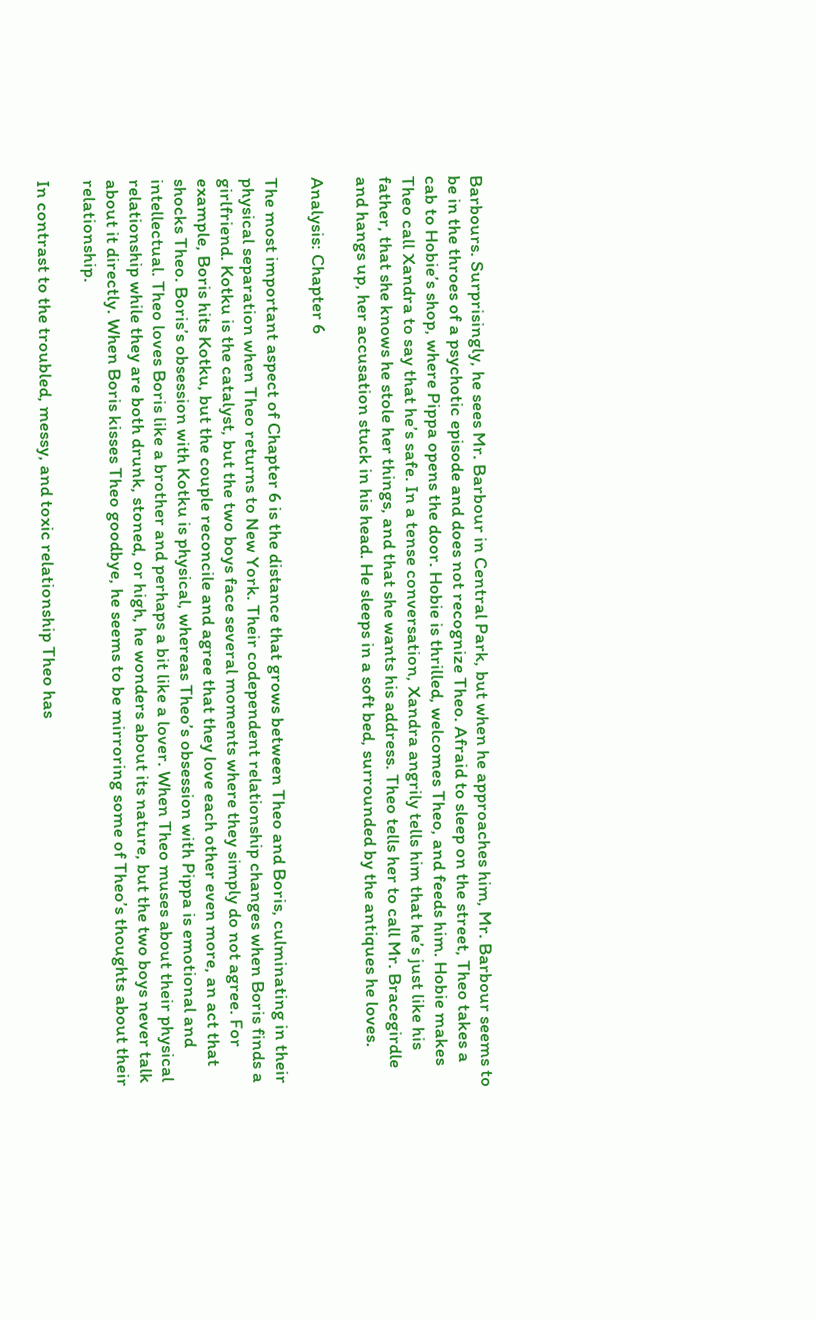Barbours. Surprisingly, he sees Mr. Barbour in Central Park, but when he approaches him, Mr. Barbour seems to be in the throes of a psychotic episode and does not recognize Theo. Afraid to sleep on the street, Theo takes a cab to Hobie’s shop, where Pippa opens the door. Hobie is thrilled, welcomes Theo, and feeds him. Hobie makes Theo call Xandra to say that he’s safe. In a tense conversation, Xandra angrily tells him that he’s just like his father, that she knows he stole her things, and that she wants his address. Theo tells her to call Mr. Bracegirdle and hangs up, her accusation stuck in his head. He sleeps in a soft bed, surrounded by the antiques he loves.

Analysis: Chapter 6

The most important aspect of Chapter 6 is the distance that grows between Theo and Boris, culminating in their physical separation when Theo returns to New York. Their codependent relationship changes when Boris finds a girlfriend. Kotku is the catalyst, but the two boys face several moments where they simply do not agree. For example, Boris hits Kotku, but the couple reconcile and agree that they love each other even more, an act that shocks Theo. Boris’s obsession with Kotku is physical, whereas Theo’s obsession with Pippa is emotional and intellectual. Theo loves Boris like a brother and perhaps a bit like a lover. When Theo muses about their physical relationship while they are both drunk, stoned, or high, he wonders about its nature, but the two boys never talk about it directly. When Boris kisses Theo goodbye, he seems to be mirroring some of Theo’s thoughts about their relationship.

In contrast to the troubled, messy, and toxic relationship Theo has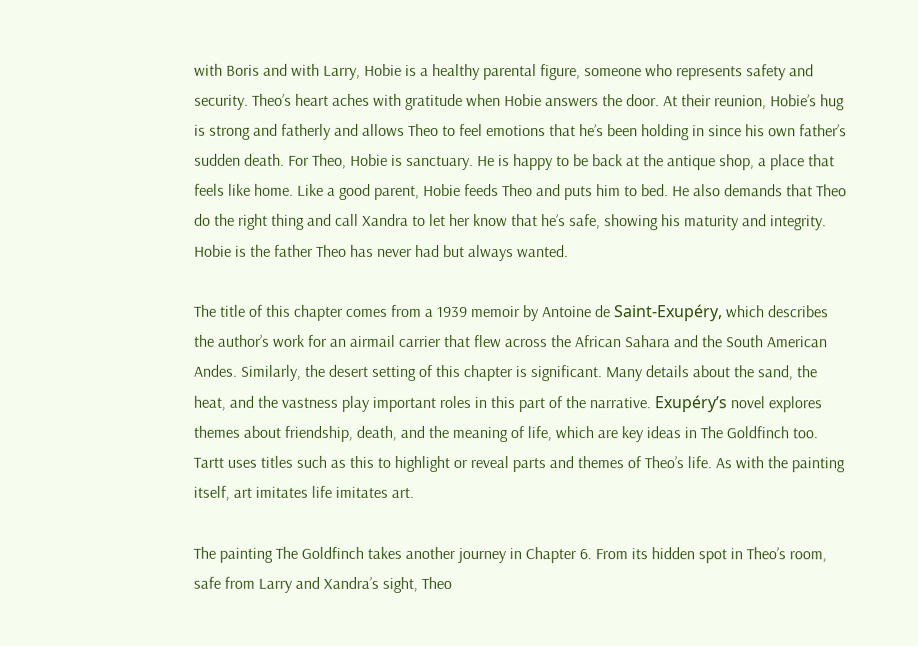with Boris and with Larry, Hobie is a healthy parental figure, someone who represents safety and security. Theo’s heart aches with gratitude when Hobie answers the door. At their reunion, Hobie’s hug is strong and fatherly and allows Theo to feel emotions that he’s been holding in since his own father’s sudden death. For Theo, Hobie is sanctuary. He is happy to be back at the antique shop, a place that feels like home. Like a good parent, Hobie feeds Theo and puts him to bed. He also demands that Theo do the right thing and call Xandra to let her know that he’s safe, showing his maturity and integrity. Hobie is the father Theo has never had but always wanted.

The title of this chapter comes from a 1939 memoir by Antoine de Saint-Exupéry, which describes the author’s work for an airmail carrier that flew across the African Sahara and the South American Andes. Similarly, the desert setting of this chapter is significant. Many details about the sand, the heat, and the vastness play important roles in this part of the narrative. Exupéry’s novel explores themes about friendship, death, and the meaning of life, which are key ideas in The Goldfinch too. Tartt uses titles such as this to highlight or reveal parts and themes of Theo’s life. As with the painting itself, art imitates life imitates art.

The painting The Goldfinch takes another journey in Chapter 6. From its hidden spot in Theo’s room, safe from Larry and Xandra’s sight, Theo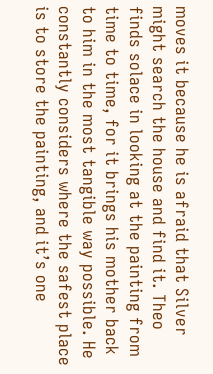moves it because he is afraid that Silver might search the house and find it. Theo finds solace in looking at the painting from time to time, for it brings his mother back to him in the most tangible way possible. He constantly considers where the safest place is to store the painting, and it’s one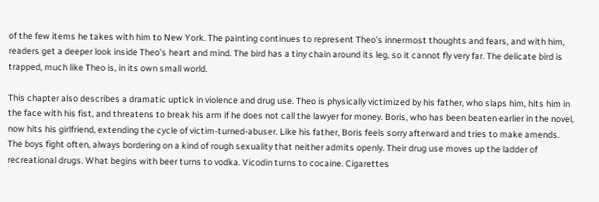of the few items he takes with him to New York. The painting continues to represent Theo’s innermost thoughts and fears, and with him, readers get a deeper look inside Theo’s heart and mind. The bird has a tiny chain around its leg, so it cannot fly very far. The delicate bird is trapped, much like Theo is, in its own small world.

This chapter also describes a dramatic uptick in violence and drug use. Theo is physically victimized by his father, who slaps him, hits him in the face with his fist, and threatens to break his arm if he does not call the lawyer for money. Boris, who has been beaten earlier in the novel, now hits his girlfriend, extending the cycle of victim-turned-abuser. Like his father, Boris feels sorry afterward and tries to make amends. The boys fight often, always bordering on a kind of rough sexuality that neither admits openly. Their drug use moves up the ladder of recreational drugs. What begins with beer turns to vodka. Vicodin turns to cocaine. Cigarettes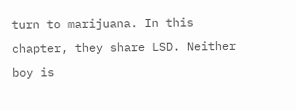turn to marijuana. In this chapter, they share LSD. Neither boy is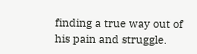finding a true way out of his pain and struggle.